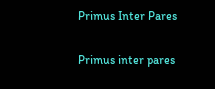Primus Inter Pares

Primus inter pares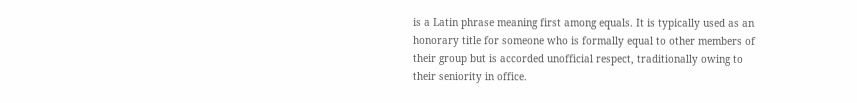is a Latin phrase meaning first among equals. It is typically used as an honorary title for someone who is formally equal to other members of their group but is accorded unofficial respect, traditionally owing to their seniority in office.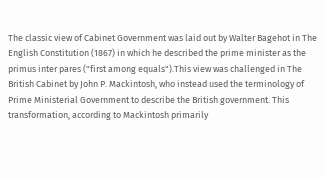The classic view of Cabinet Government was laid out by Walter Bagehot in The English Constitution (1867) in which he described the prime minister as the primus inter pares ("first among equals").This view was challenged in The British Cabinet by John P. Mackintosh, who instead used the terminology of Prime Ministerial Government to describe the British government. This transformation, according to Mackintosh primarily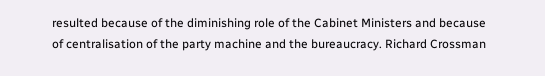resulted because of the diminishing role of the Cabinet Ministers and because of centralisation of the party machine and the bureaucracy. Richard Crossman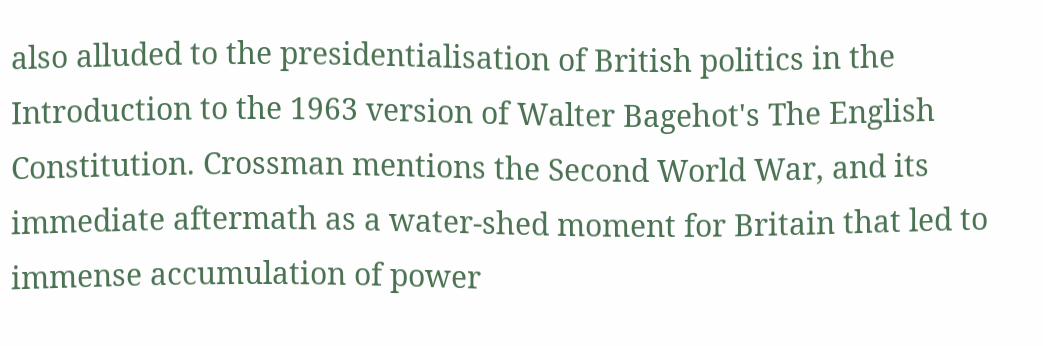also alluded to the presidentialisation of British politics in the Introduction to the 1963 version of Walter Bagehot's The English Constitution. Crossman mentions the Second World War, and its immediate aftermath as a water-shed moment for Britain that led to immense accumulation of power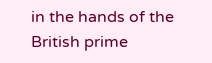in the hands of the British prime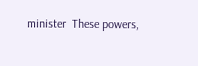minister  These powers,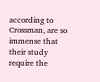according to Crossman, are so immense that their study require the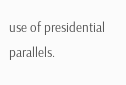use of presidential parallels.